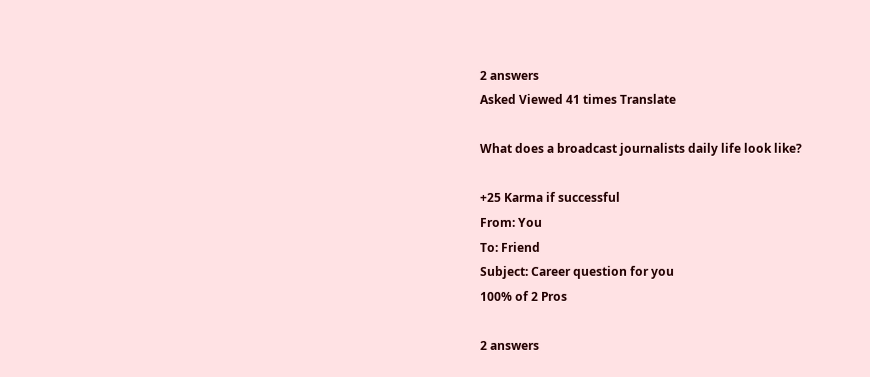2 answers
Asked Viewed 41 times Translate

What does a broadcast journalists daily life look like?

+25 Karma if successful
From: You
To: Friend
Subject: Career question for you
100% of 2 Pros

2 answers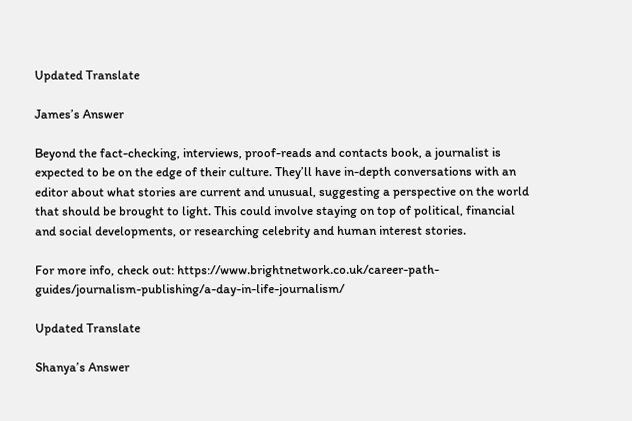Updated Translate

James’s Answer

Beyond the fact-checking, interviews, proof-reads and contacts book, a journalist is expected to be on the edge of their culture. They’ll have in-depth conversations with an editor about what stories are current and unusual, suggesting a perspective on the world that should be brought to light. This could involve staying on top of political, financial and social developments, or researching celebrity and human interest stories.

For more info, check out: https://www.brightnetwork.co.uk/career-path-guides/journalism-publishing/a-day-in-life-journalism/

Updated Translate

Shanya’s Answer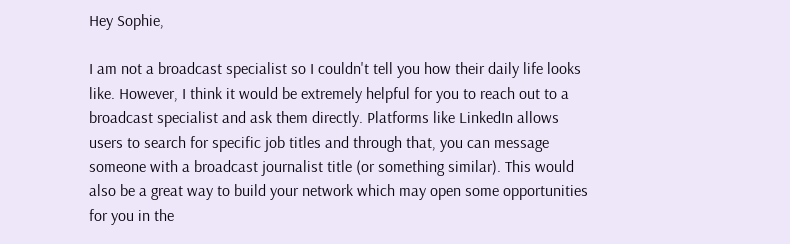Hey Sophie,

I am not a broadcast specialist so I couldn't tell you how their daily life looks like. However, I think it would be extremely helpful for you to reach out to a broadcast specialist and ask them directly. Platforms like LinkedIn allows users to search for specific job titles and through that, you can message someone with a broadcast journalist title (or something similar). This would also be a great way to build your network which may open some opportunities for you in the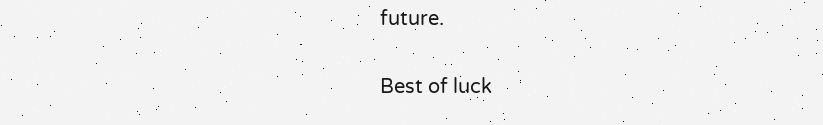future.

Best of luck